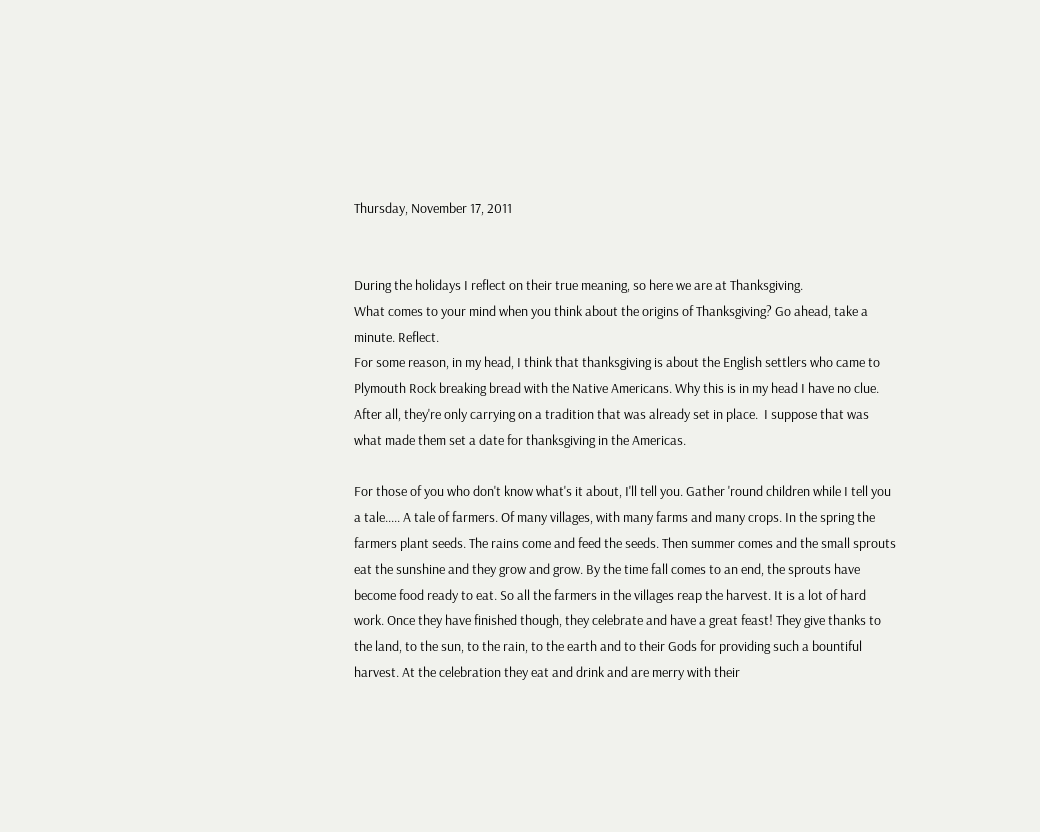Thursday, November 17, 2011


During the holidays I reflect on their true meaning, so here we are at Thanksgiving.
What comes to your mind when you think about the origins of Thanksgiving? Go ahead, take a minute. Reflect.
For some reason, in my head, I think that thanksgiving is about the English settlers who came to Plymouth Rock breaking bread with the Native Americans. Why this is in my head I have no clue. After all, they're only carrying on a tradition that was already set in place.  I suppose that was what made them set a date for thanksgiving in the Americas.

For those of you who don't know what's it about, I'll tell you. Gather 'round children while I tell you a tale..... A tale of farmers. Of many villages, with many farms and many crops. In the spring the farmers plant seeds. The rains come and feed the seeds. Then summer comes and the small sprouts eat the sunshine and they grow and grow. By the time fall comes to an end, the sprouts have become food ready to eat. So all the farmers in the villages reap the harvest. It is a lot of hard work. Once they have finished though, they celebrate and have a great feast! They give thanks to the land, to the sun, to the rain, to the earth and to their Gods for providing such a bountiful harvest. At the celebration they eat and drink and are merry with their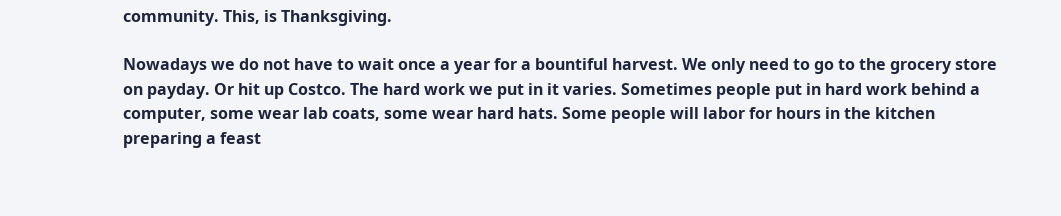community. This, is Thanksgiving.

Nowadays we do not have to wait once a year for a bountiful harvest. We only need to go to the grocery store on payday. Or hit up Costco. The hard work we put in it varies. Sometimes people put in hard work behind a computer, some wear lab coats, some wear hard hats. Some people will labor for hours in the kitchen preparing a feast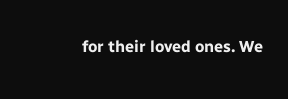for their loved ones. We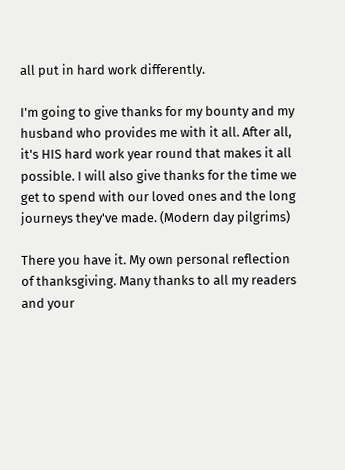all put in hard work differently.

I'm going to give thanks for my bounty and my husband who provides me with it all. After all, it's HIS hard work year round that makes it all possible. I will also give thanks for the time we get to spend with our loved ones and the long journeys they've made. (Modern day pilgrims)

There you have it. My own personal reflection of thanksgiving. Many thanks to all my readers and your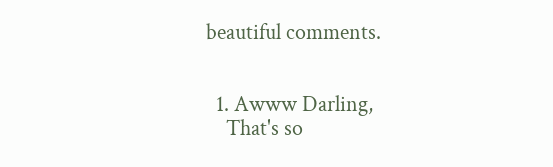beautiful comments.


  1. Awww Darling,
    That's so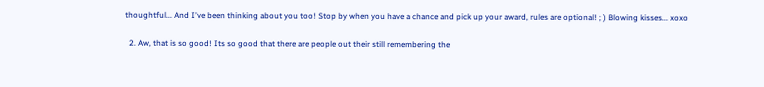thoughtful... And I've been thinking about you too! Stop by when you have a chance and pick up your award, rules are optional! ; ) Blowing kisses... xoxo

  2. Aw, that is so good! Its so good that there are people out their still remembering the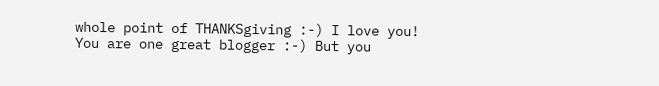whole point of THANKSgiving :-) I love you! You are one great blogger :-) But you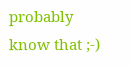probably know that ;-)